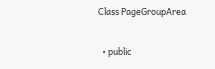Class PageGroupArea

  • public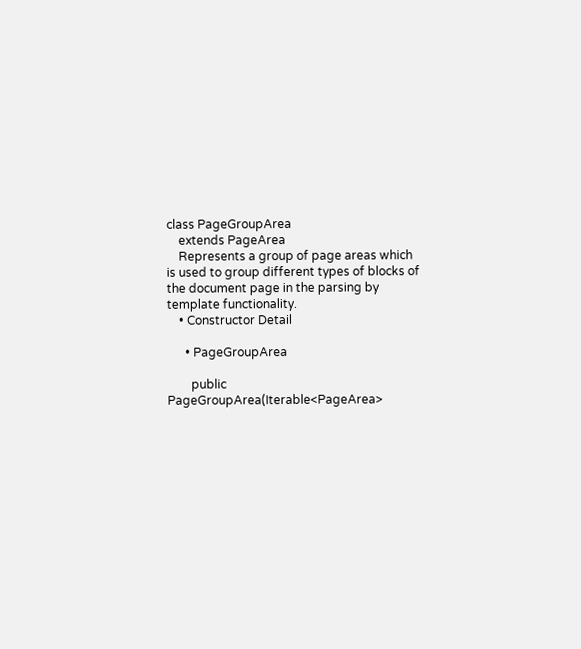class PageGroupArea
    extends PageArea
    Represents a group of page areas which is used to group different types of blocks of the document page in the parsing by template functionality.
    • Constructor Detail

      • PageGroupArea

        public PageGroupArea(Iterable<PageArea>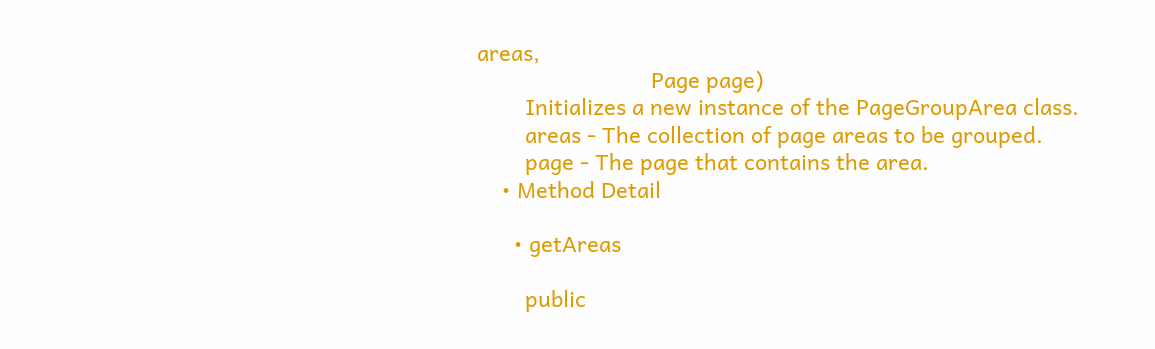areas,
                             Page page)
        Initializes a new instance of the PageGroupArea class.
        areas - The collection of page areas to be grouped.
        page - The page that contains the area.
    • Method Detail

      • getAreas

        public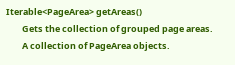Iterable<PageArea> getAreas()
        Gets the collection of grouped page areas.
        A collection of PageArea objects.